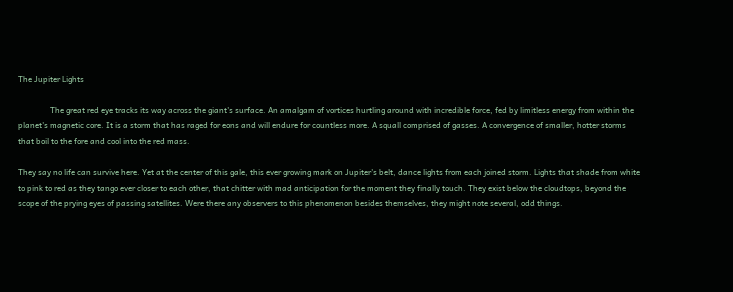The Jupiter Lights

                The great red eye tracks its way across the giant's surface. An amalgam of vortices hurtling around with incredible force, fed by limitless energy from within the planet's magnetic core. It is a storm that has raged for eons and will endure for countless more. A squall comprised of gasses. A convergence of smaller, hotter storms that boil to the fore and cool into the red mass.

They say no life can survive here. Yet at the center of this gale, this ever growing mark on Jupiter's belt, dance lights from each joined storm. Lights that shade from white to pink to red as they tango ever closer to each other, that chitter with mad anticipation for the moment they finally touch. They exist below the cloudtops, beyond the scope of the prying eyes of passing satellites. Were there any observers to this phenomenon besides themselves, they might note several, odd things.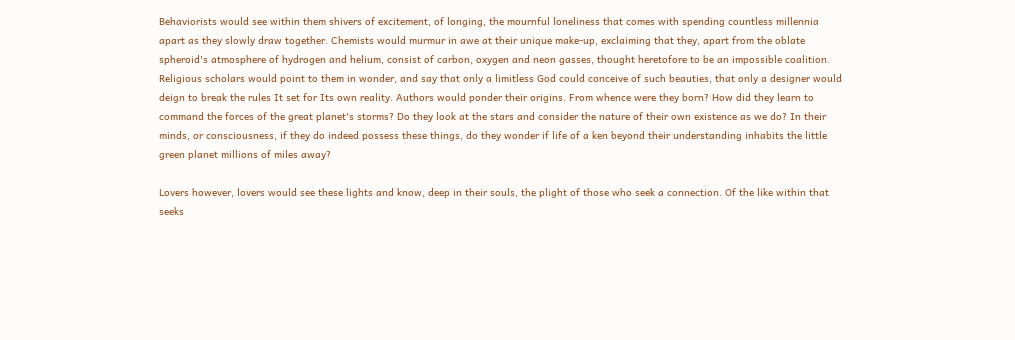Behaviorists would see within them shivers of excitement, of longing, the mournful loneliness that comes with spending countless millennia apart as they slowly draw together. Chemists would murmur in awe at their unique make-up, exclaiming that they, apart from the oblate spheroid's atmosphere of hydrogen and helium, consist of carbon, oxygen and neon gasses, thought heretofore to be an impossible coalition. Religious scholars would point to them in wonder, and say that only a limitless God could conceive of such beauties, that only a designer would deign to break the rules It set for Its own reality. Authors would ponder their origins. From whence were they born? How did they learn to command the forces of the great planet's storms? Do they look at the stars and consider the nature of their own existence as we do? In their minds, or consciousness, if they do indeed possess these things, do they wonder if life of a ken beyond their understanding inhabits the little green planet millions of miles away?

Lovers however, lovers would see these lights and know, deep in their souls, the plight of those who seek a connection. Of the like within that seeks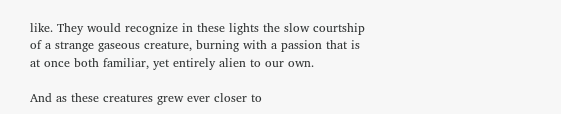like. They would recognize in these lights the slow courtship of a strange gaseous creature, burning with a passion that is at once both familiar, yet entirely alien to our own.

And as these creatures grew ever closer to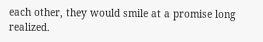each other, they would smile at a promise long realized.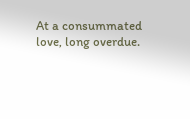At a consummated love, long overdue.